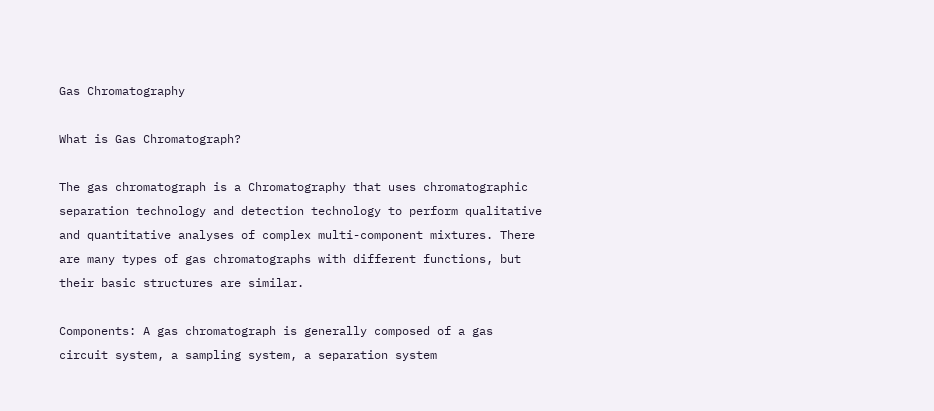Gas Chromatography

What is Gas Chromatograph?

The gas chromatograph is a Chromatography that uses chromatographic separation technology and detection technology to perform qualitative and quantitative analyses of complex multi-component mixtures. There are many types of gas chromatographs with different functions, but their basic structures are similar.

Components: A gas chromatograph is generally composed of a gas circuit system, a sampling system, a separation system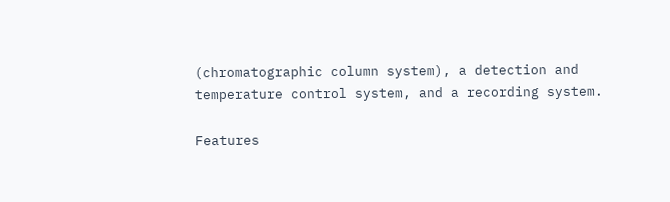(chromatographic column system), a detection and temperature control system, and a recording system.

Features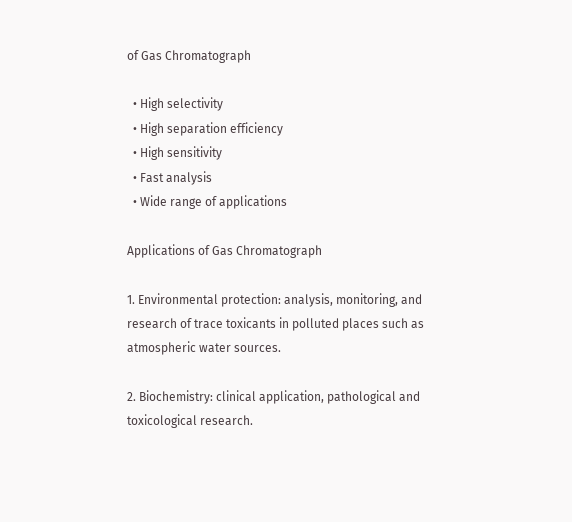of Gas Chromatograph

  • High selectivity
  • High separation efficiency
  • High sensitivity
  • Fast analysis
  • Wide range of applications

Applications of Gas Chromatograph

1. Environmental protection: analysis, monitoring, and research of trace toxicants in polluted places such as atmospheric water sources.

2. Biochemistry: clinical application, pathological and toxicological research.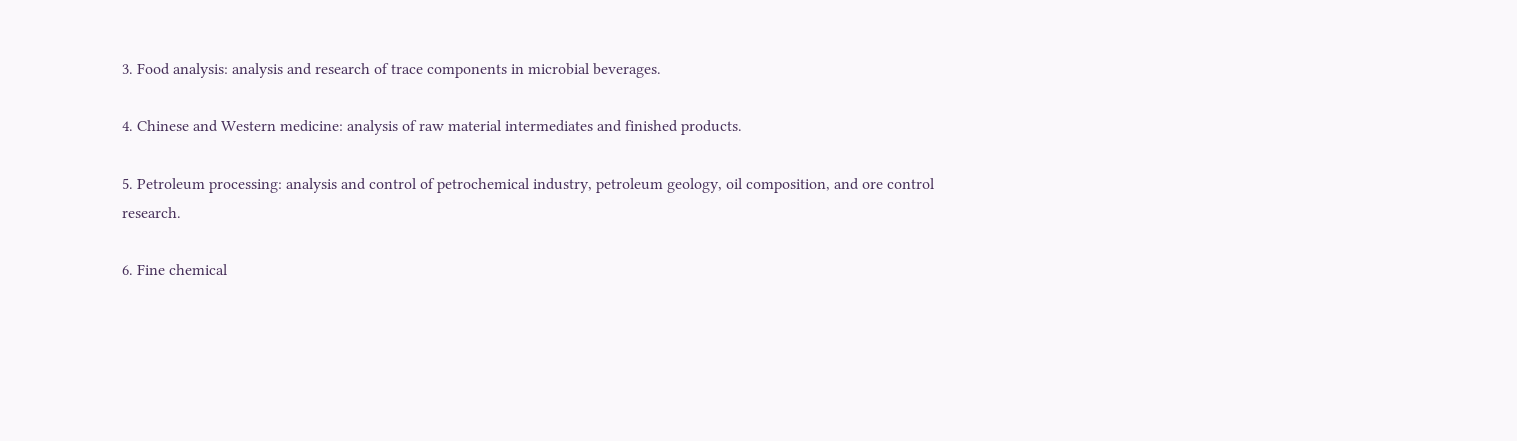3. Food analysis: analysis and research of trace components in microbial beverages.

4. Chinese and Western medicine: analysis of raw material intermediates and finished products.

5. Petroleum processing: analysis and control of petrochemical industry, petroleum geology, oil composition, and ore control research.

6. Fine chemical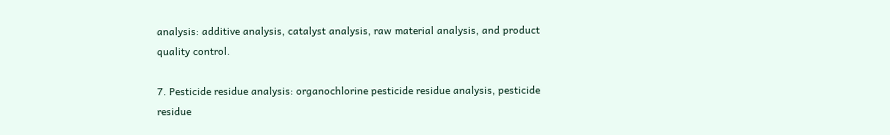analysis: additive analysis, catalyst analysis, raw material analysis, and product quality control.

7. Pesticide residue analysis: organochlorine pesticide residue analysis, pesticide residue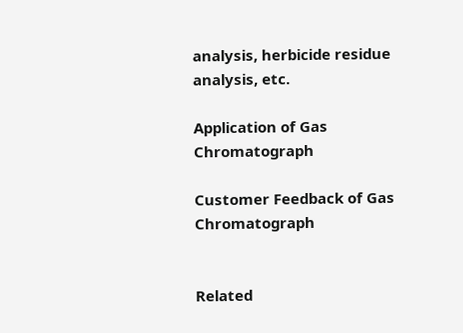analysis, herbicide residue analysis, etc.

Application of Gas Chromatograph

Customer Feedback of Gas Chromatograph


Related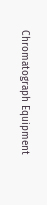Chromatograph Equipment